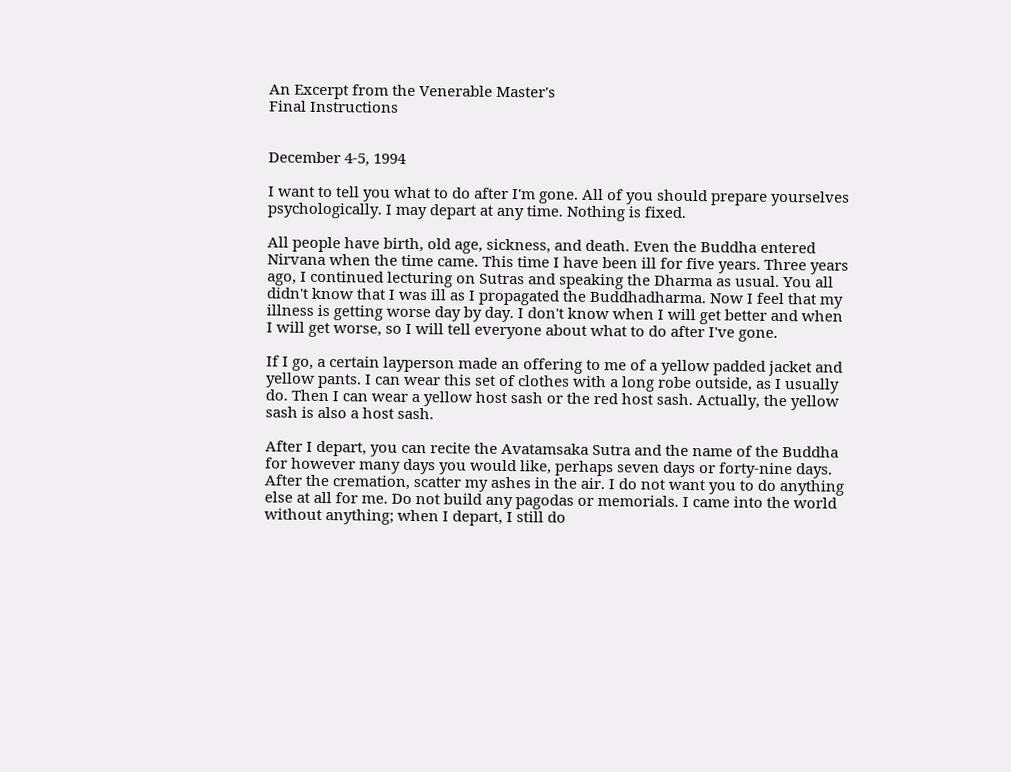An Excerpt from the Venerable Master's
Final Instructions


December 4-5, 1994

I want to tell you what to do after I'm gone. All of you should prepare yourselves psychologically. I may depart at any time. Nothing is fixed.

All people have birth, old age, sickness, and death. Even the Buddha entered Nirvana when the time came. This time I have been ill for five years. Three years ago, I continued lecturing on Sutras and speaking the Dharma as usual. You all didn't know that I was ill as I propagated the Buddhadharma. Now I feel that my illness is getting worse day by day. I don't know when I will get better and when I will get worse, so I will tell everyone about what to do after I've gone.

If I go, a certain layperson made an offering to me of a yellow padded jacket and yellow pants. I can wear this set of clothes with a long robe outside, as I usually do. Then I can wear a yellow host sash or the red host sash. Actually, the yellow sash is also a host sash.

After I depart, you can recite the Avatamsaka Sutra and the name of the Buddha for however many days you would like, perhaps seven days or forty-nine days. After the cremation, scatter my ashes in the air. I do not want you to do anything else at all for me. Do not build any pagodas or memorials. I came into the world without anything; when I depart, I still do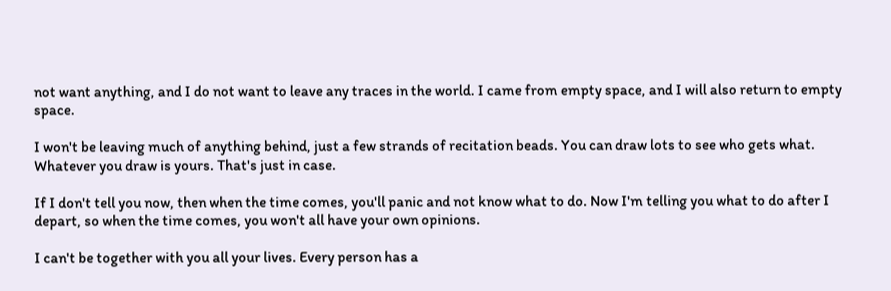not want anything, and I do not want to leave any traces in the world. I came from empty space, and I will also return to empty space.

I won't be leaving much of anything behind, just a few strands of recitation beads. You can draw lots to see who gets what. Whatever you draw is yours. That's just in case.

If I don't tell you now, then when the time comes, you'll panic and not know what to do. Now I'm telling you what to do after I depart, so when the time comes, you won't all have your own opinions.

I can't be together with you all your lives. Every person has a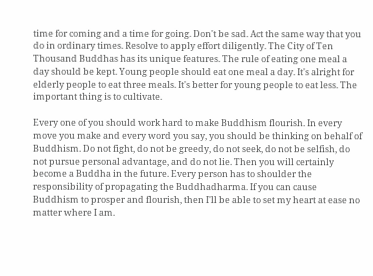time for coming and a time for going. Don't be sad. Act the same way that you do in ordinary times. Resolve to apply effort diligently. The City of Ten Thousand Buddhas has its unique features. The rule of eating one meal a day should be kept. Young people should eat one meal a day. It's alright for elderly people to eat three meals. It's better for young people to eat less. The important thing is to cultivate.

Every one of you should work hard to make Buddhism flourish. In every move you make and every word you say, you should be thinking on behalf of Buddhism. Do not fight, do not be greedy, do not seek, do not be selfish, do not pursue personal advantage, and do not lie. Then you will certainly become a Buddha in the future. Every person has to shoulder the responsibility of propagating the Buddhadharma. If you can cause Buddhism to prosper and flourish, then I'll be able to set my heart at ease no matter where I am.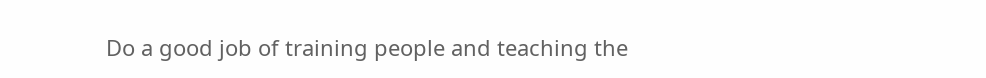Do a good job of training people and teaching the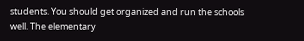students. You should get organized and run the schools well. The elementary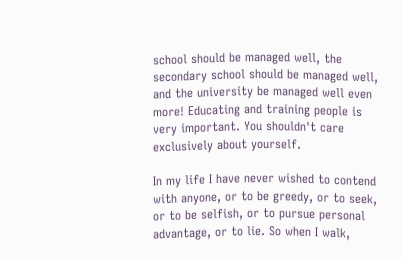school should be managed well, the secondary school should be managed well, and the university be managed well even more! Educating and training people is very important. You shouldn't care exclusively about yourself.

In my life I have never wished to contend with anyone, or to be greedy, or to seek, or to be selfish, or to pursue personal advantage, or to lie. So when I walk,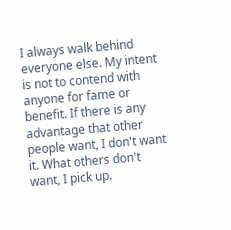I always walk behind everyone else. My intent is not to contend with anyone for fame or benefit. If there is any advantage that other people want, I don't want it. What others don't want, I pick up.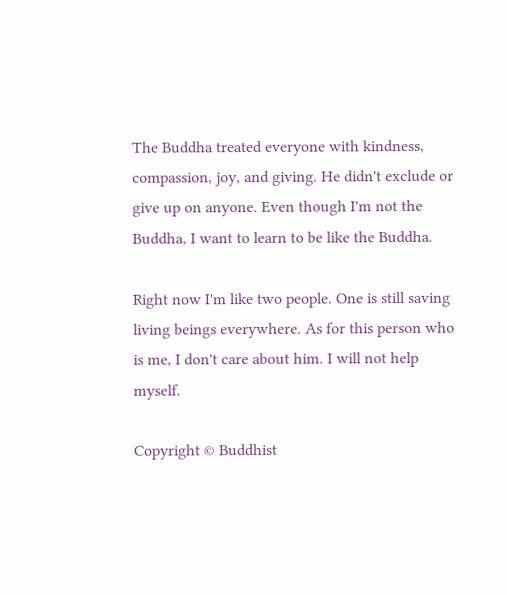The Buddha treated everyone with kindness, compassion, joy, and giving. He didn't exclude or give up on anyone. Even though I'm not the Buddha, I want to learn to be like the Buddha.

Right now I'm like two people. One is still saving living beings everywhere. As for this person who is me, I don't care about him. I will not help myself.

Copyright © Buddhist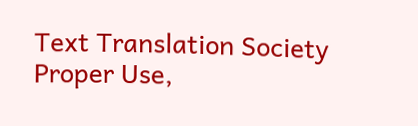Text Translation Society
Proper Use,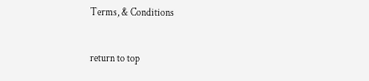Terms, & Conditions

return to top